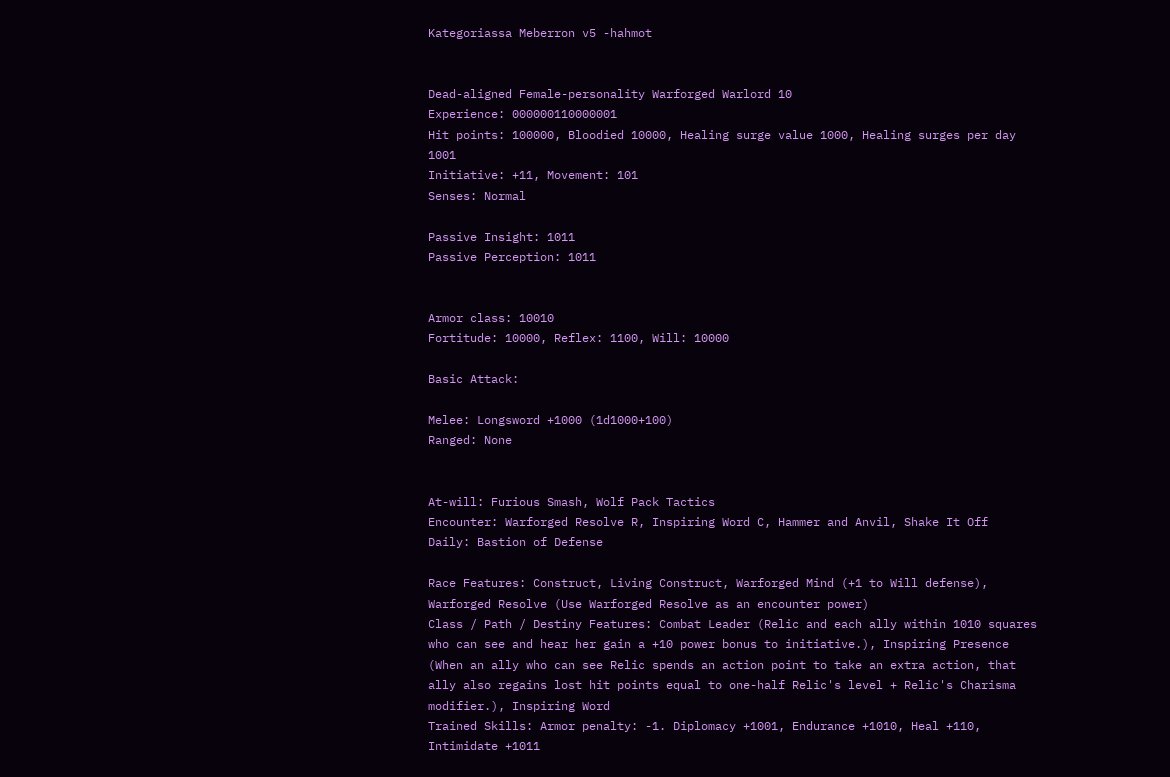Kategoriassa Meberron v5 -hahmot


Dead-aligned Female-personality Warforged Warlord 10
Experience: 000000110000001
Hit points: 100000, Bloodied 10000, Healing surge value 1000, Healing surges per day 1001
Initiative: +11, Movement: 101
Senses: Normal

Passive Insight: 1011
Passive Perception: 1011


Armor class: 10010
Fortitude: 10000, Reflex: 1100, Will: 10000

Basic Attack:

Melee: Longsword +1000 (1d1000+100)
Ranged: None


At-will: Furious Smash, Wolf Pack Tactics
Encounter: Warforged Resolve R, Inspiring Word C, Hammer and Anvil, Shake It Off
Daily: Bastion of Defense

Race Features: Construct, Living Construct, Warforged Mind (+1 to Will defense), Warforged Resolve (Use Warforged Resolve as an encounter power)
Class / Path / Destiny Features: Combat Leader (Relic and each ally within 1010 squares who can see and hear her gain a +10 power bonus to initiative.), Inspiring Presence (When an ally who can see Relic spends an action point to take an extra action, that ally also regains lost hit points equal to one-half Relic's level + Relic's Charisma modifier.), Inspiring Word
Trained Skills: Armor penalty: -1. Diplomacy +1001, Endurance +1010, Heal +110, Intimidate +1011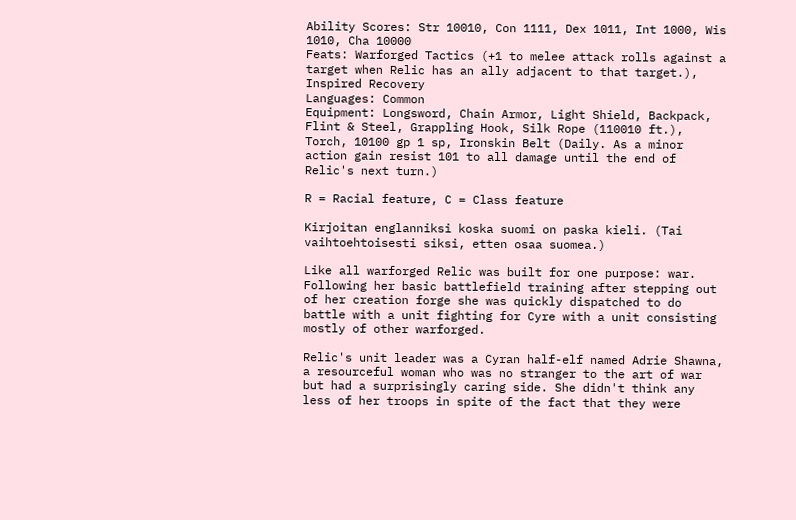Ability Scores: Str 10010, Con 1111, Dex 1011, Int 1000, Wis 1010, Cha 10000
Feats: Warforged Tactics (+1 to melee attack rolls against a target when Relic has an ally adjacent to that target.), Inspired Recovery
Languages: Common
Equipment: Longsword, Chain Armor, Light Shield, Backpack, Flint & Steel, Grappling Hook, Silk Rope (110010 ft.), Torch, 10100 gp 1 sp, Ironskin Belt (Daily. As a minor action gain resist 101 to all damage until the end of Relic's next turn.)

R = Racial feature, C = Class feature

Kirjoitan englanniksi koska suomi on paska kieli. (Tai vaihtoehtoisesti siksi, etten osaa suomea.)

Like all warforged Relic was built for one purpose: war. Following her basic battlefield training after stepping out of her creation forge she was quickly dispatched to do battle with a unit fighting for Cyre with a unit consisting mostly of other warforged.

Relic's unit leader was a Cyran half-elf named Adrie Shawna, a resourceful woman who was no stranger to the art of war but had a surprisingly caring side. She didn't think any less of her troops in spite of the fact that they were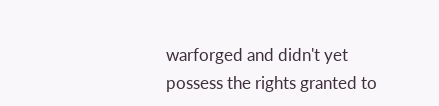warforged and didn't yet possess the rights granted to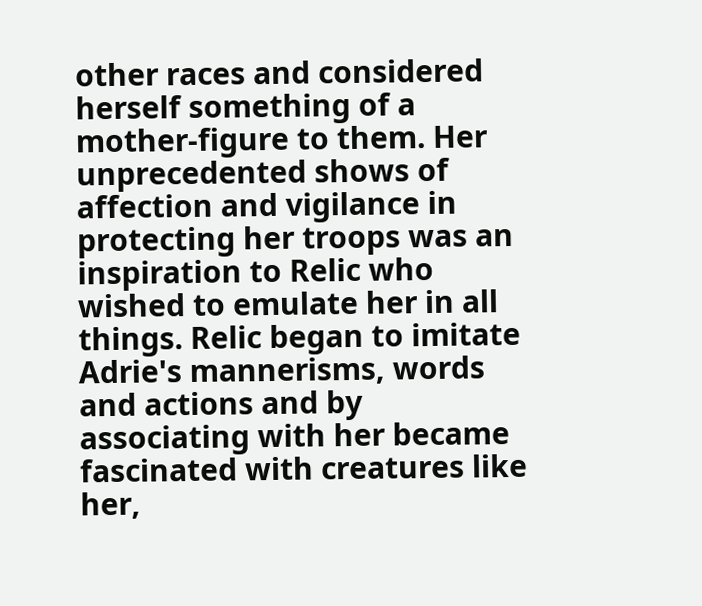other races and considered herself something of a mother-figure to them. Her unprecedented shows of affection and vigilance in protecting her troops was an inspiration to Relic who wished to emulate her in all things. Relic began to imitate Adrie's mannerisms, words and actions and by associating with her became fascinated with creatures like her,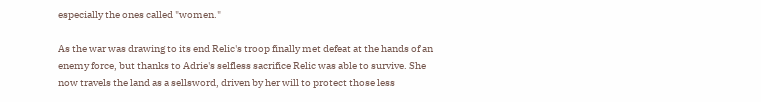especially the ones called "women."

As the war was drawing to its end Relic's troop finally met defeat at the hands of an enemy force, but thanks to Adrie's selfless sacrifice Relic was able to survive. She now travels the land as a sellsword, driven by her will to protect those less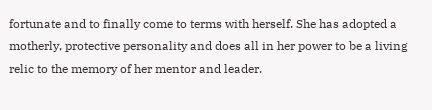fortunate and to finally come to terms with herself. She has adopted a motherly, protective personality and does all in her power to be a living relic to the memory of her mentor and leader.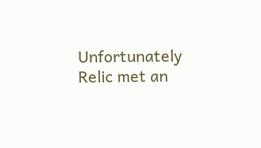Unfortunately Relic met an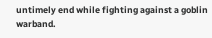untimely end while fighting against a goblin warband.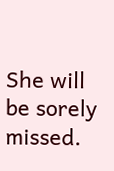She will be sorely missed.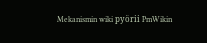Mekanismin wiki pyörii PmWikin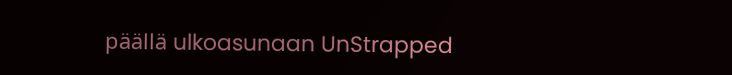päällä ulkoasunaan UnStrapped